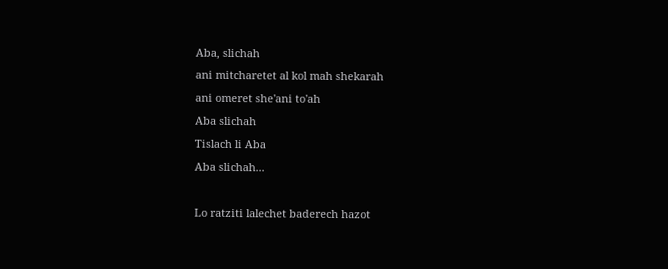Aba, slichah
ani mitcharetet al kol mah shekarah
ani omeret she'ani to'ah
Aba slichah
Tislach li Aba
Aba slichah...

Lo ratziti lalechet baderech hazot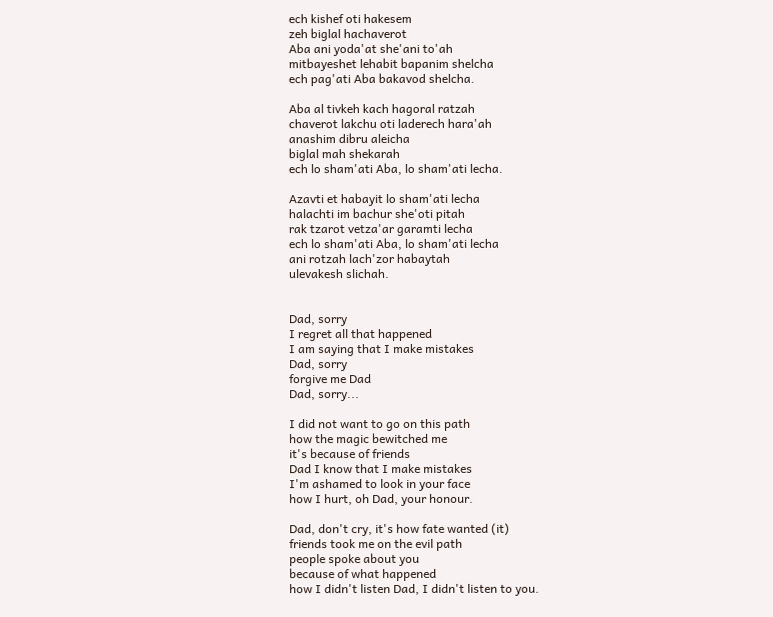ech kishef oti hakesem
zeh biglal hachaverot
Aba ani yoda'at she'ani to'ah
mitbayeshet lehabit bapanim shelcha
ech pag'ati Aba bakavod shelcha.

Aba al tivkeh kach hagoral ratzah
chaverot lakchu oti laderech hara'ah
anashim dibru aleicha
biglal mah shekarah
ech lo sham'ati Aba, lo sham'ati lecha.

Azavti et habayit lo sham'ati lecha
halachti im bachur she'oti pitah
rak tzarot vetza'ar garamti lecha
ech lo sham'ati Aba, lo sham'ati lecha
ani rotzah lach'zor habaytah
ulevakesh slichah.


Dad, sorry
I regret all that happened
I am saying that I make mistakes
Dad, sorry
forgive me Dad
Dad, sorry...

I did not want to go on this path
how the magic bewitched me
it's because of friends
Dad I know that I make mistakes
I'm ashamed to look in your face
how I hurt, oh Dad, your honour.

Dad, don't cry, it's how fate wanted (it)
friends took me on the evil path
people spoke about you
because of what happened
how I didn't listen Dad, I didn't listen to you.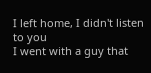I left home, I didn't listen to you
I went with a guy that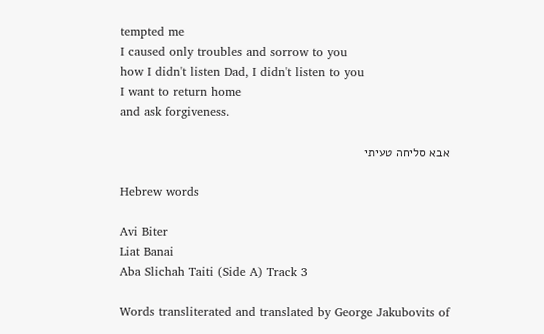tempted me
I caused only troubles and sorrow to you
how I didn't listen Dad, I didn't listen to you
I want to return home
and ask forgiveness.

אבא סליחה טעיתי

Hebrew words

Avi Biter
Liat Banai
Aba Slichah Taiti (Side A) Track 3

Words transliterated and translated by George Jakubovits of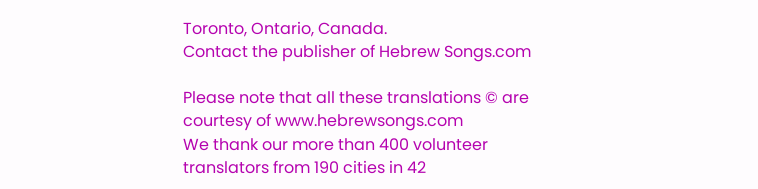Toronto, Ontario, Canada.
Contact the publisher of Hebrew Songs.com

Please note that all these translations © are courtesy of www.hebrewsongs.com
We thank our more than 400 volunteer translators from 190 cities in 42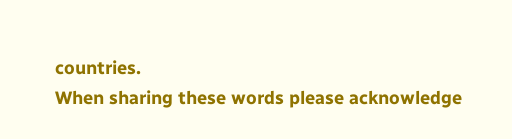countries.
When sharing these words please acknowledge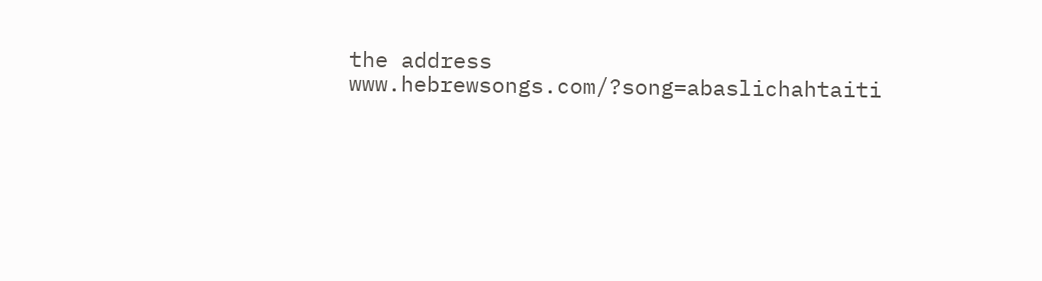the address www.hebrewsongs.com/?song=abaslichahtaiti